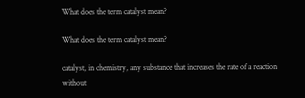What does the term catalyst mean?

What does the term catalyst mean?

catalyst, in chemistry, any substance that increases the rate of a reaction without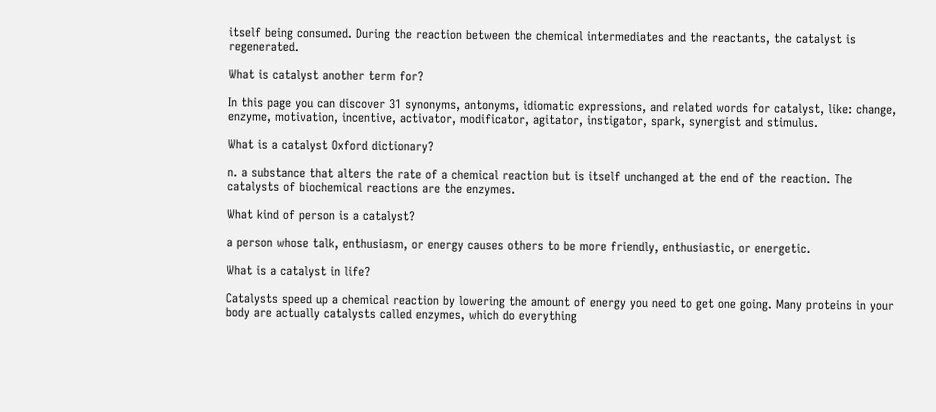itself being consumed. During the reaction between the chemical intermediates and the reactants, the catalyst is regenerated.

What is catalyst another term for?

In this page you can discover 31 synonyms, antonyms, idiomatic expressions, and related words for catalyst, like: change, enzyme, motivation, incentive, activator, modificator, agitator, instigator, spark, synergist and stimulus.

What is a catalyst Oxford dictionary?

n. a substance that alters the rate of a chemical reaction but is itself unchanged at the end of the reaction. The catalysts of biochemical reactions are the enzymes.

What kind of person is a catalyst?

a person whose talk, enthusiasm, or energy causes others to be more friendly, enthusiastic, or energetic.

What is a catalyst in life?

Catalysts speed up a chemical reaction by lowering the amount of energy you need to get one going. Many proteins in your body are actually catalysts called enzymes, which do everything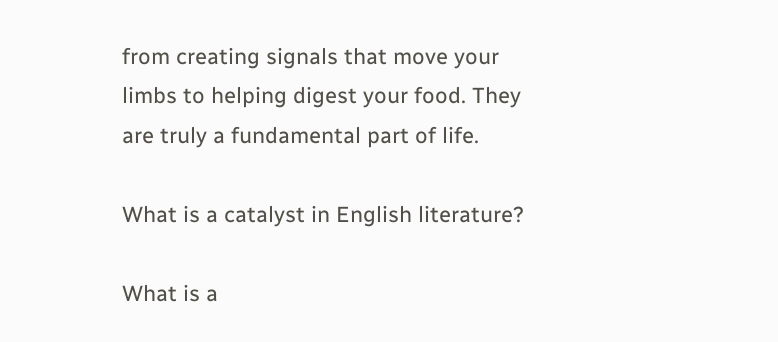from creating signals that move your limbs to helping digest your food. They are truly a fundamental part of life.

What is a catalyst in English literature?

What is a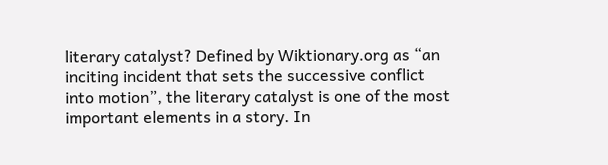literary catalyst? Defined by Wiktionary.org as “an inciting incident that sets the successive conflict into motion”, the literary catalyst is one of the most important elements in a story. In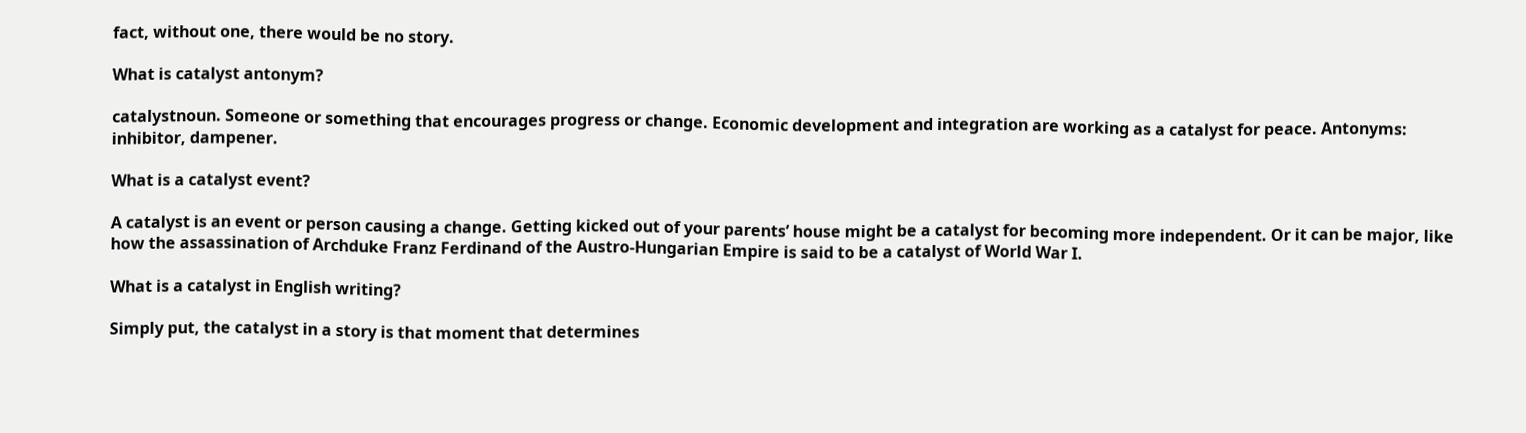fact, without one, there would be no story.

What is catalyst antonym?

catalystnoun. Someone or something that encourages progress or change. Economic development and integration are working as a catalyst for peace. Antonyms: inhibitor, dampener.

What is a catalyst event?

A catalyst is an event or person causing a change. Getting kicked out of your parents’ house might be a catalyst for becoming more independent. Or it can be major, like how the assassination of Archduke Franz Ferdinand of the Austro-Hungarian Empire is said to be a catalyst of World War I.

What is a catalyst in English writing?

Simply put, the catalyst in a story is that moment that determines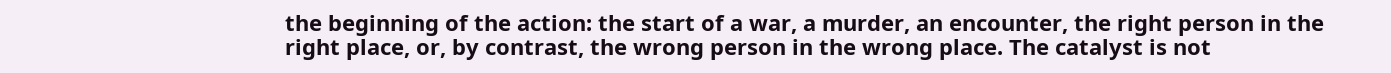the beginning of the action: the start of a war, a murder, an encounter, the right person in the right place, or, by contrast, the wrong person in the wrong place. The catalyst is not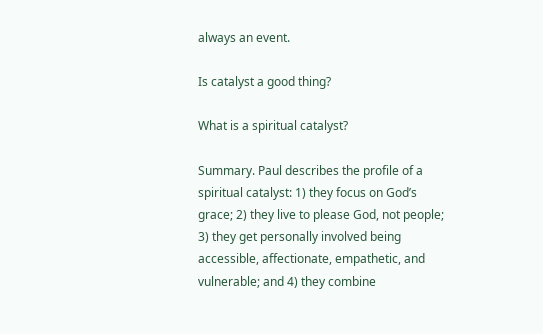always an event.

Is catalyst a good thing?

What is a spiritual catalyst?

Summary. Paul describes the profile of a spiritual catalyst: 1) they focus on God’s grace; 2) they live to please God, not people; 3) they get personally involved being accessible, affectionate, empathetic, and vulnerable; and 4) they combine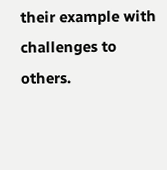their example with challenges to others.